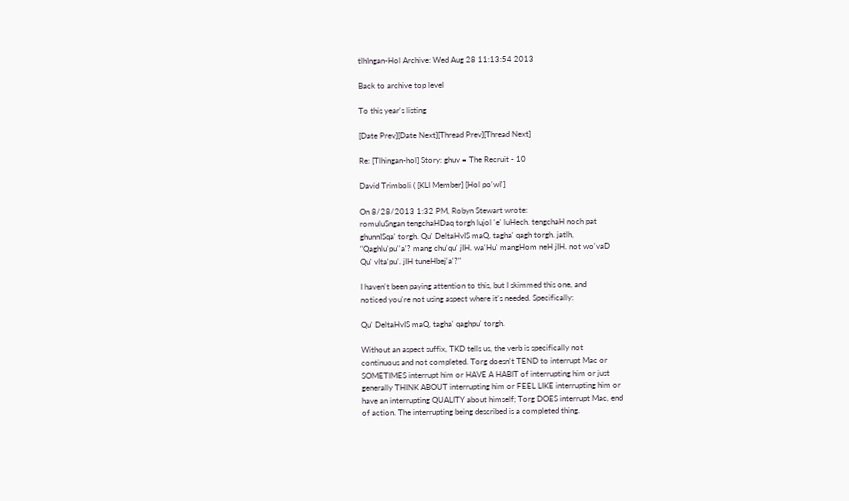tlhIngan-Hol Archive: Wed Aug 28 11:13:54 2013

Back to archive top level

To this year's listing

[Date Prev][Date Next][Thread Prev][Thread Next]

Re: [Tlhingan-hol] Story: ghuv = The Recruit - 10

David Trimboli ( [KLI Member] [Hol po'wI']

On 8/28/2013 1:32 PM, Robyn Stewart wrote:
romuluSngan tengchaHDaq torgh lujol 'e' luHech. tengchaH noch pat
ghunnISqa' torgh. Qu' DeltaHvIS maQ, tagha' qagh torgh. jatlh,
"Qaghlu'pu''a'? mang chu'qu' jIH. wa'Hu' mangHom neH jIH. not wo'vaD
Qu' vIta'pu’. jIH tuneHbej'a'?"

I haven't been paying attention to this, but I skimmed this one, and
noticed you're not using aspect where it's needed. Specifically:

Qu' DeltaHvIS maQ, tagha' qaghpu' torgh.

Without an aspect suffix, TKD tells us, the verb is specifically not
continuous and not completed. Torg doesn't TEND to interrupt Mac or
SOMETIMES interrupt him or HAVE A HABIT of interrupting him or just
generally THINK ABOUT interrupting him or FEEL LIKE interrupting him or
have an interrupting QUALITY about himself; Torg DOES interrupt Mac, end
of action. The interrupting being described is a completed thing.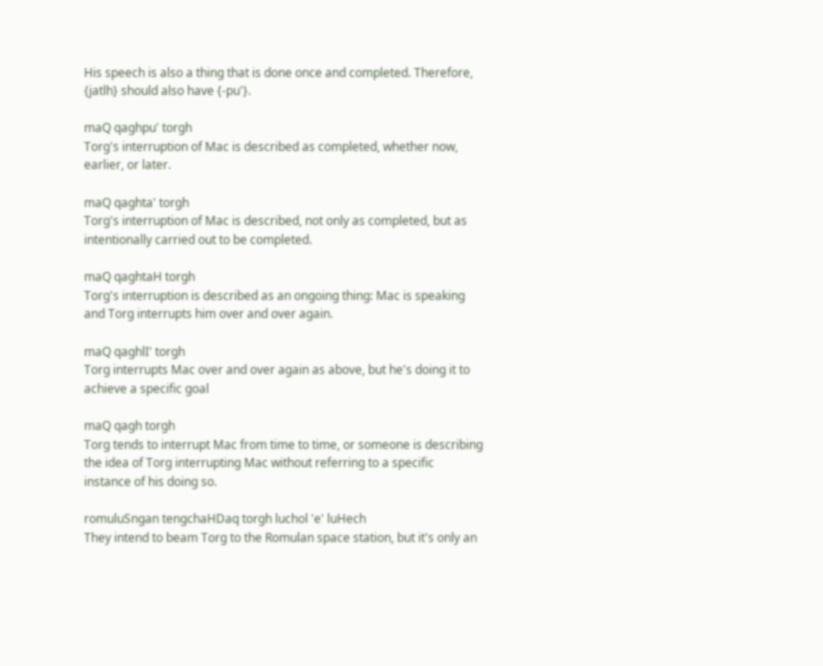His speech is also a thing that is done once and completed. Therefore,
{jatlh} should also have {-pu'}.

maQ qaghpu' torgh
Torg's interruption of Mac is described as completed, whether now,
earlier, or later.

maQ qaghta' torgh
Torg's interruption of Mac is described, not only as completed, but as
intentionally carried out to be completed.

maQ qaghtaH torgh
Torg's interruption is described as an ongoing thing: Mac is speaking
and Torg interrupts him over and over again.

maQ qaghlI' torgh
Torg interrupts Mac over and over again as above, but he's doing it to
achieve a specific goal

maQ qagh torgh
Torg tends to interrupt Mac from time to time, or someone is describing
the idea of Torg interrupting Mac without referring to a specific
instance of his doing so.

romuluSngan tengchaHDaq torgh luchol 'e' luHech
They intend to beam Torg to the Romulan space station, but it's only an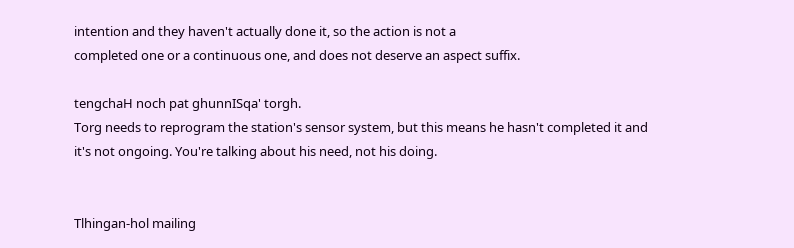intention and they haven't actually done it, so the action is not a
completed one or a continuous one, and does not deserve an aspect suffix.

tengchaH noch pat ghunnISqa' torgh.
Torg needs to reprogram the station's sensor system, but this means he hasn't completed it and it's not ongoing. You're talking about his need, not his doing.


Tlhingan-hol mailing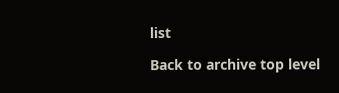list

Back to archive top level